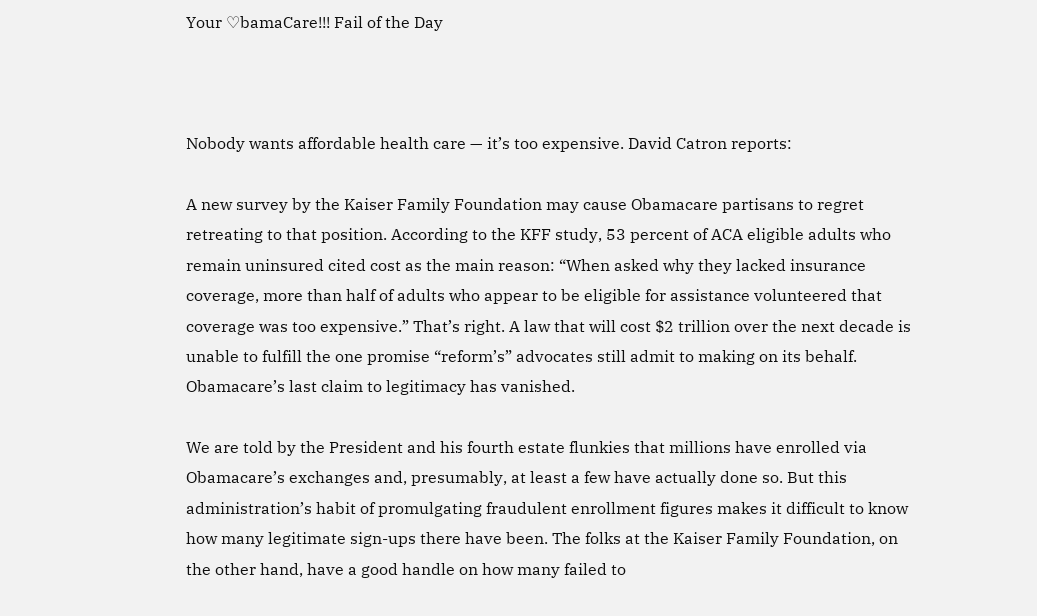Your ♡bamaCare!!! Fail of the Day



Nobody wants affordable health care — it’s too expensive. David Catron reports:

A new survey by the Kaiser Family Foundation may cause Obamacare partisans to regret retreating to that position. According to the KFF study, 53 percent of ACA eligible adults who remain uninsured cited cost as the main reason: “When asked why they lacked insurance coverage, more than half of adults who appear to be eligible for assistance volunteered that coverage was too expensive.” That’s right. A law that will cost $2 trillion over the next decade is unable to fulfill the one promise “reform’s” advocates still admit to making on its behalf. Obamacare’s last claim to legitimacy has vanished.

We are told by the President and his fourth estate flunkies that millions have enrolled via Obamacare’s exchanges and, presumably, at least a few have actually done so. But this administration’s habit of promulgating fraudulent enrollment figures makes it difficult to know how many legitimate sign-ups there have been. The folks at the Kaiser Family Foundation, on the other hand, have a good handle on how many failed to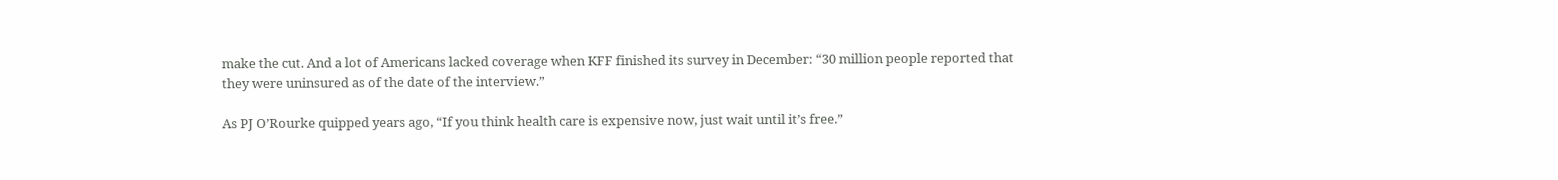make the cut. And a lot of Americans lacked coverage when KFF finished its survey in December: “30 million people reported that they were uninsured as of the date of the interview.”

As PJ O’Rourke quipped years ago, “If you think health care is expensive now, just wait until it’s free.”